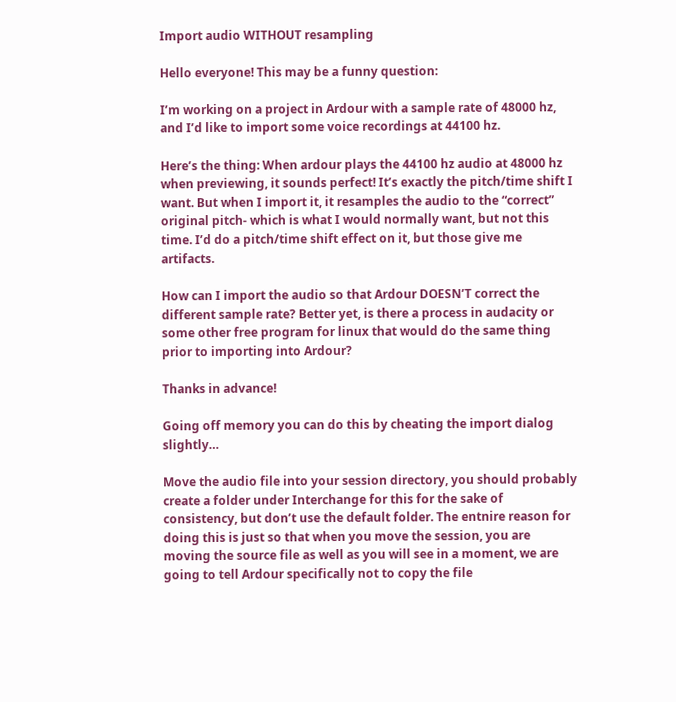Import audio WITHOUT resampling

Hello everyone! This may be a funny question:

I’m working on a project in Ardour with a sample rate of 48000 hz, and I’d like to import some voice recordings at 44100 hz.

Here’s the thing: When ardour plays the 44100 hz audio at 48000 hz when previewing, it sounds perfect! It’s exactly the pitch/time shift I want. But when I import it, it resamples the audio to the “correct” original pitch- which is what I would normally want, but not this time. I’d do a pitch/time shift effect on it, but those give me artifacts.

How can I import the audio so that Ardour DOESN’T correct the different sample rate? Better yet, is there a process in audacity or some other free program for linux that would do the same thing prior to importing into Ardour?

Thanks in advance!

Going off memory you can do this by cheating the import dialog slightly…

Move the audio file into your session directory, you should probably create a folder under Interchange for this for the sake of consistency, but don’t use the default folder. The entnire reason for doing this is just so that when you move the session, you are moving the source file as well as you will see in a moment, we are going to tell Ardour specifically not to copy the file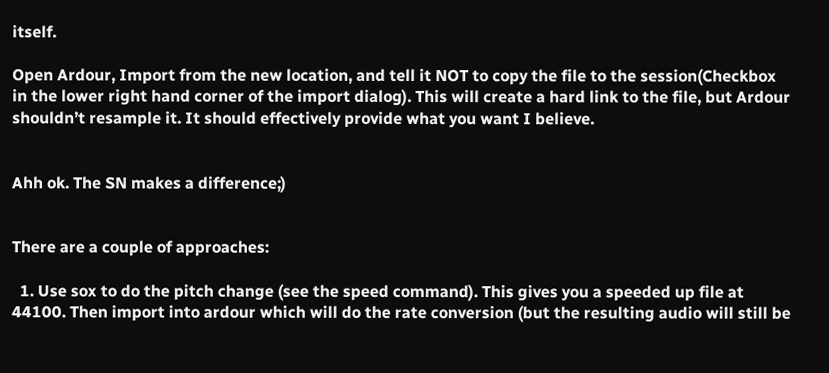itself.

Open Ardour, Import from the new location, and tell it NOT to copy the file to the session(Checkbox in the lower right hand corner of the import dialog). This will create a hard link to the file, but Ardour shouldn’t resample it. It should effectively provide what you want I believe.


Ahh ok. The SN makes a difference;)


There are a couple of approaches:

  1. Use sox to do the pitch change (see the speed command). This gives you a speeded up file at 44100. Then import into ardour which will do the rate conversion (but the resulting audio will still be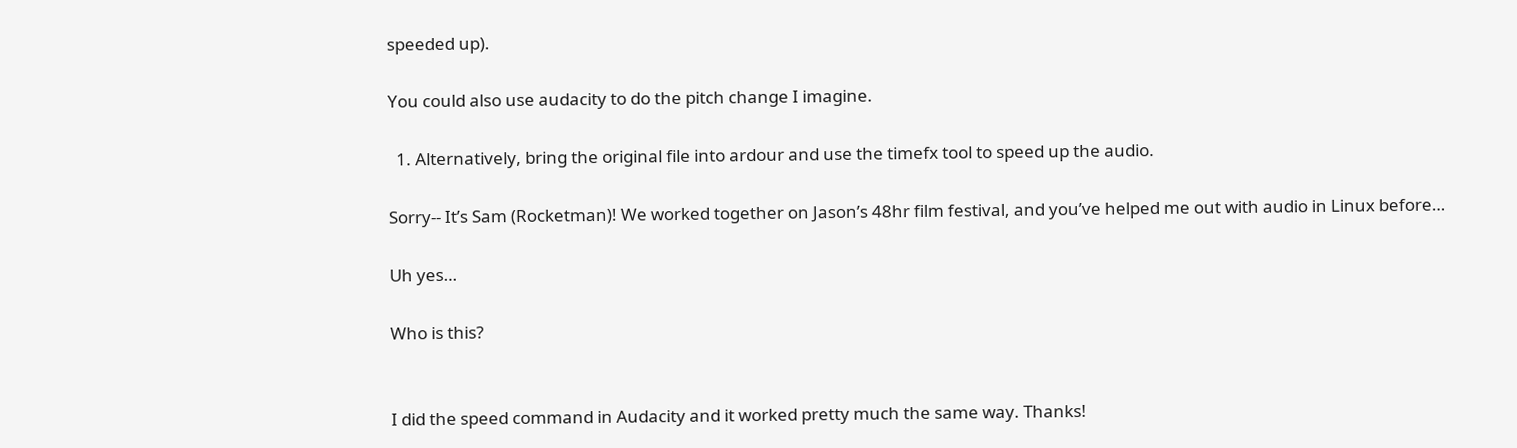speeded up).

You could also use audacity to do the pitch change I imagine.

  1. Alternatively, bring the original file into ardour and use the timefx tool to speed up the audio.

Sorry-- It’s Sam (Rocketman)! We worked together on Jason’s 48hr film festival, and you’ve helped me out with audio in Linux before…

Uh yes…

Who is this?


I did the speed command in Audacity and it worked pretty much the same way. Thanks!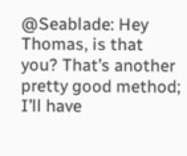@Seablade: Hey Thomas, is that you? That’s another pretty good method; I’ll have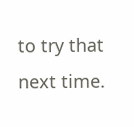to try that next time.